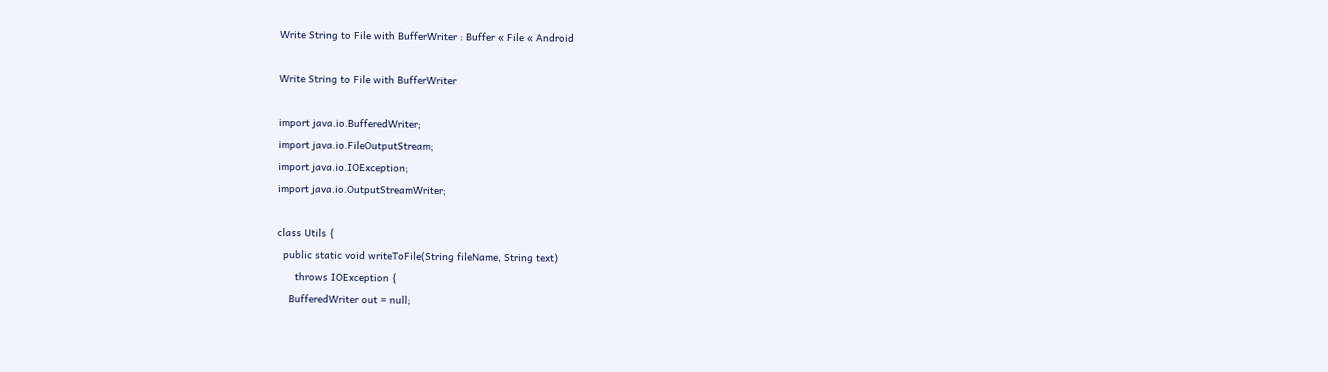Write String to File with BufferWriter : Buffer « File « Android

Write String to File with BufferWriter

import java.io.BufferedWriter;
import java.io.FileOutputStream;
import java.io.IOException;
import java.io.OutputStreamWriter;

class Utils {
  public static void writeToFile(String fileName, String text)
      throws IOException {
    BufferedWriter out = null;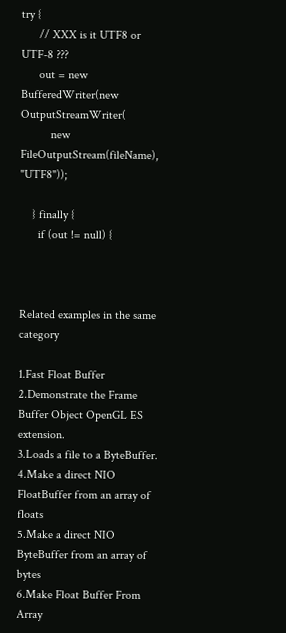try {
      // XXX is it UTF8 or UTF-8 ???
      out = new BufferedWriter(new OutputStreamWriter(
          new FileOutputStream(fileName), "UTF8"));

    } finally {
      if (out != null) {



Related examples in the same category

1.Fast Float Buffer
2.Demonstrate the Frame Buffer Object OpenGL ES extension.
3.Loads a file to a ByteBuffer.
4.Make a direct NIO FloatBuffer from an array of floats
5.Make a direct NIO ByteBuffer from an array of bytes
6.Make Float Buffer From Array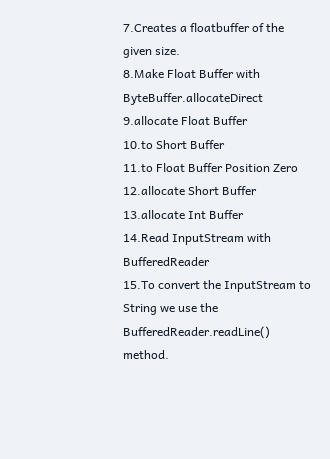7.Creates a floatbuffer of the given size.
8.Make Float Buffer with ByteBuffer.allocateDirect
9.allocate Float Buffer
10.to Short Buffer
11.to Float Buffer Position Zero
12.allocate Short Buffer
13.allocate Int Buffer
14.Read InputStream with BufferedReader
15.To convert the InputStream to String we use the BufferedReader.readLine() method.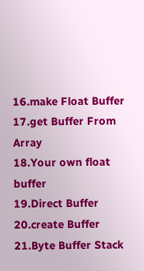16.make Float Buffer
17.get Buffer From Array
18.Your own float buffer
19.Direct Buffer
20.create Buffer
21.Byte Buffer Stack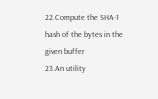22.Compute the SHA-1 hash of the bytes in the given buffer
23.An utility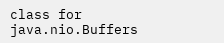class for java.nio.Buffers